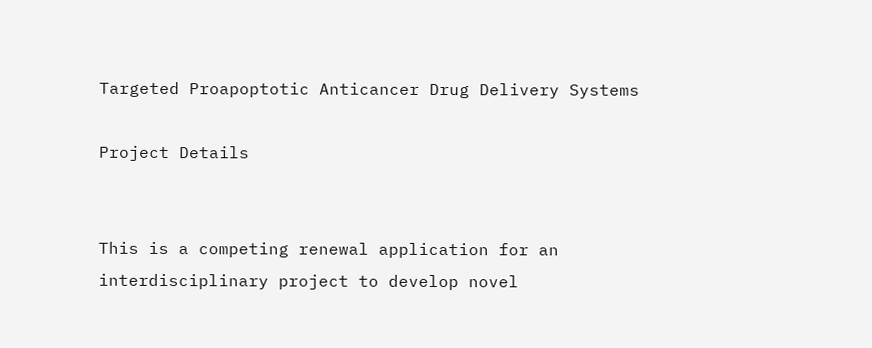Targeted Proapoptotic Anticancer Drug Delivery Systems

Project Details


This is a competing renewal application for an interdisciplinary project to develop novel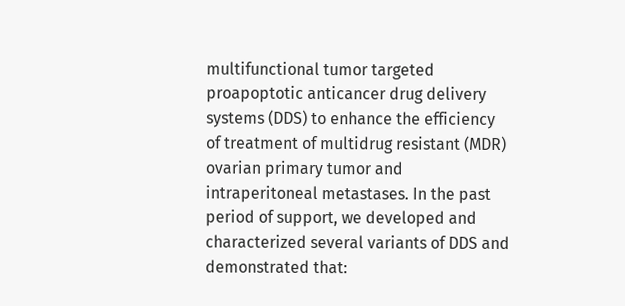multifunctional tumor targeted proapoptotic anticancer drug delivery systems (DDS) to enhance the efficiency of treatment of multidrug resistant (MDR) ovarian primary tumor and intraperitoneal metastases. In the past period of support, we developed and characterized several variants of DDS and demonstrated that: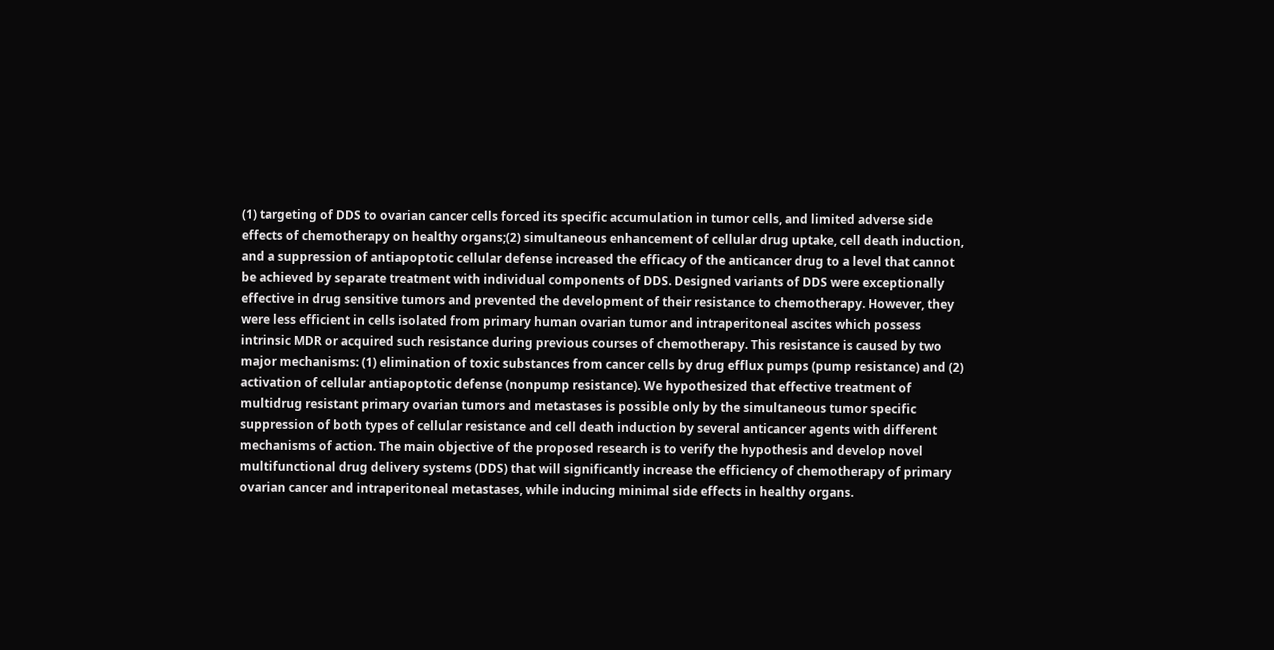(1) targeting of DDS to ovarian cancer cells forced its specific accumulation in tumor cells, and limited adverse side effects of chemotherapy on healthy organs;(2) simultaneous enhancement of cellular drug uptake, cell death induction, and a suppression of antiapoptotic cellular defense increased the efficacy of the anticancer drug to a level that cannot be achieved by separate treatment with individual components of DDS. Designed variants of DDS were exceptionally effective in drug sensitive tumors and prevented the development of their resistance to chemotherapy. However, they were less efficient in cells isolated from primary human ovarian tumor and intraperitoneal ascites which possess intrinsic MDR or acquired such resistance during previous courses of chemotherapy. This resistance is caused by two major mechanisms: (1) elimination of toxic substances from cancer cells by drug efflux pumps (pump resistance) and (2) activation of cellular antiapoptotic defense (nonpump resistance). We hypothesized that effective treatment of multidrug resistant primary ovarian tumors and metastases is possible only by the simultaneous tumor specific suppression of both types of cellular resistance and cell death induction by several anticancer agents with different mechanisms of action. The main objective of the proposed research is to verify the hypothesis and develop novel multifunctional drug delivery systems (DDS) that will significantly increase the efficiency of chemotherapy of primary ovarian cancer and intraperitoneal metastases, while inducing minimal side effects in healthy organs.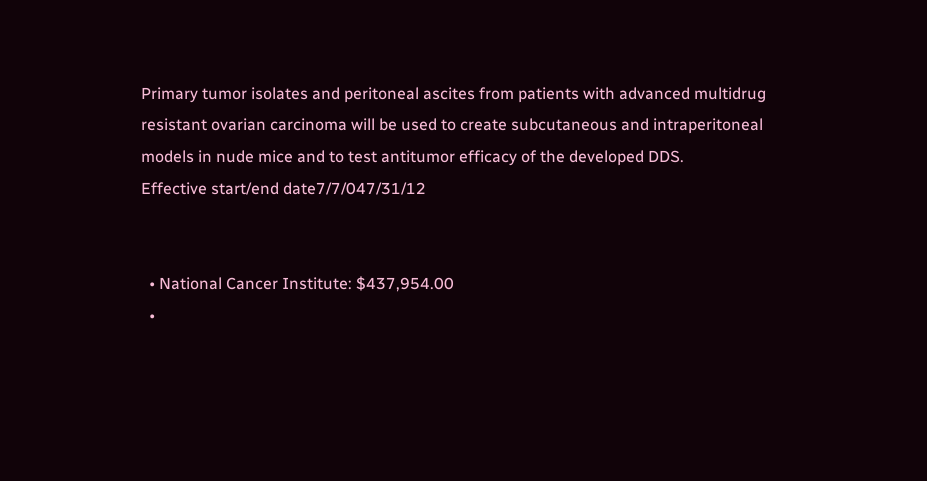Primary tumor isolates and peritoneal ascites from patients with advanced multidrug resistant ovarian carcinoma will be used to create subcutaneous and intraperitoneal models in nude mice and to test antitumor efficacy of the developed DDS.
Effective start/end date7/7/047/31/12


  • National Cancer Institute: $437,954.00
  •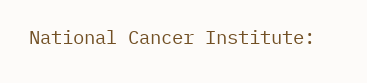National Cancer Institute: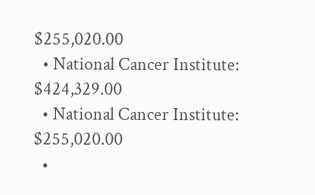$255,020.00
  • National Cancer Institute: $424,329.00
  • National Cancer Institute: $255,020.00
  •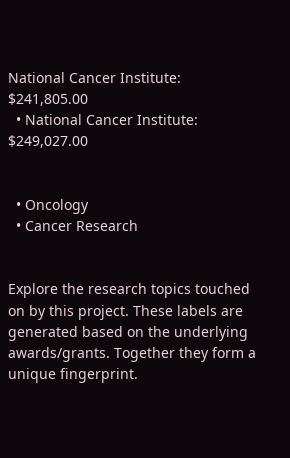National Cancer Institute: $241,805.00
  • National Cancer Institute: $249,027.00


  • Oncology
  • Cancer Research


Explore the research topics touched on by this project. These labels are generated based on the underlying awards/grants. Together they form a unique fingerprint.